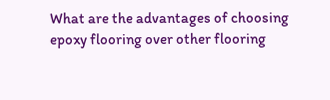What are the advantages of choosing epoxy flooring over other flooring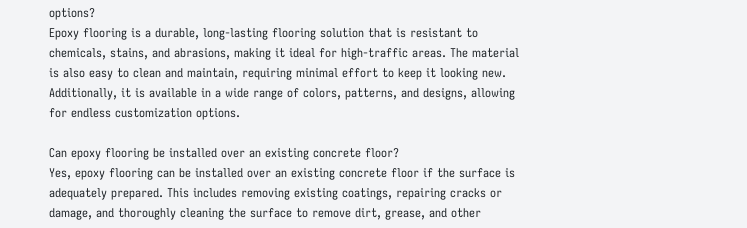options?
Epoxy flooring is a durable, long-lasting flooring solution that is resistant to chemicals, stains, and abrasions, making it ideal for high-traffic areas. The material is also easy to clean and maintain, requiring minimal effort to keep it looking new. Additionally, it is available in a wide range of colors, patterns, and designs, allowing for endless customization options.

Can epoxy flooring be installed over an existing concrete floor?
Yes, epoxy flooring can be installed over an existing concrete floor if the surface is adequately prepared. This includes removing existing coatings, repairing cracks or damage, and thoroughly cleaning the surface to remove dirt, grease, and other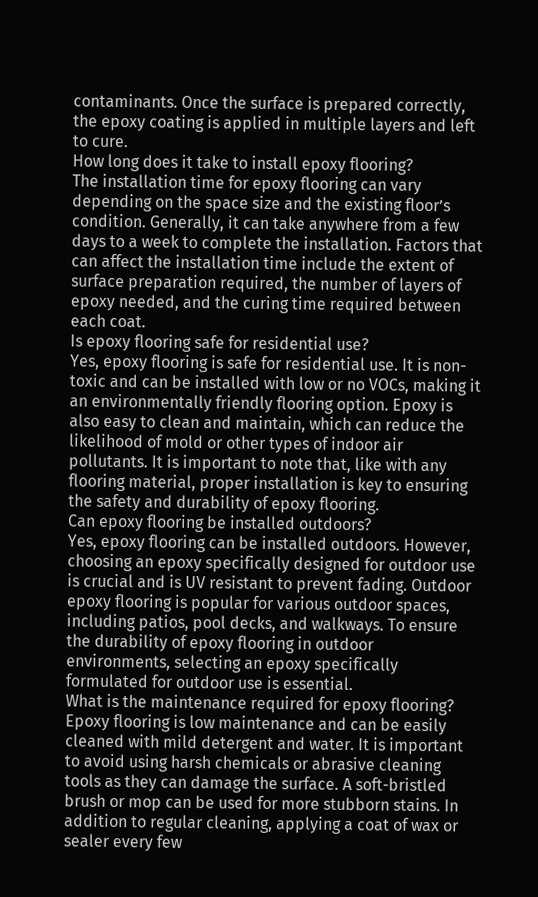contaminants. Once the surface is prepared correctly, the epoxy coating is applied in multiple layers and left to cure.
How long does it take to install epoxy flooring?
The installation time for epoxy flooring can vary depending on the space size and the existing floor’s condition. Generally, it can take anywhere from a few days to a week to complete the installation. Factors that can affect the installation time include the extent of surface preparation required, the number of layers of epoxy needed, and the curing time required between each coat.
Is epoxy flooring safe for residential use?
Yes, epoxy flooring is safe for residential use. It is non-toxic and can be installed with low or no VOCs, making it an environmentally friendly flooring option. Epoxy is also easy to clean and maintain, which can reduce the likelihood of mold or other types of indoor air pollutants. It is important to note that, like with any flooring material, proper installation is key to ensuring the safety and durability of epoxy flooring.
Can epoxy flooring be installed outdoors?
Yes, epoxy flooring can be installed outdoors. However, choosing an epoxy specifically designed for outdoor use is crucial and is UV resistant to prevent fading. Outdoor epoxy flooring is popular for various outdoor spaces, including patios, pool decks, and walkways. To ensure the durability of epoxy flooring in outdoor environments, selecting an epoxy specifically formulated for outdoor use is essential.
What is the maintenance required for epoxy flooring?
Epoxy flooring is low maintenance and can be easily cleaned with mild detergent and water. It is important to avoid using harsh chemicals or abrasive cleaning tools as they can damage the surface. A soft-bristled brush or mop can be used for more stubborn stains. In addition to regular cleaning, applying a coat of wax or sealer every few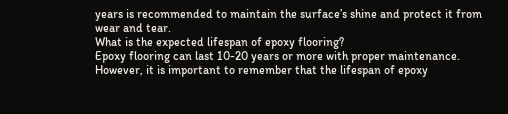years is recommended to maintain the surface’s shine and protect it from wear and tear.
What is the expected lifespan of epoxy flooring?
Epoxy flooring can last 10-20 years or more with proper maintenance. However, it is important to remember that the lifespan of epoxy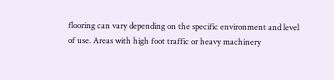flooring can vary depending on the specific environment and level of use. Areas with high foot traffic or heavy machinery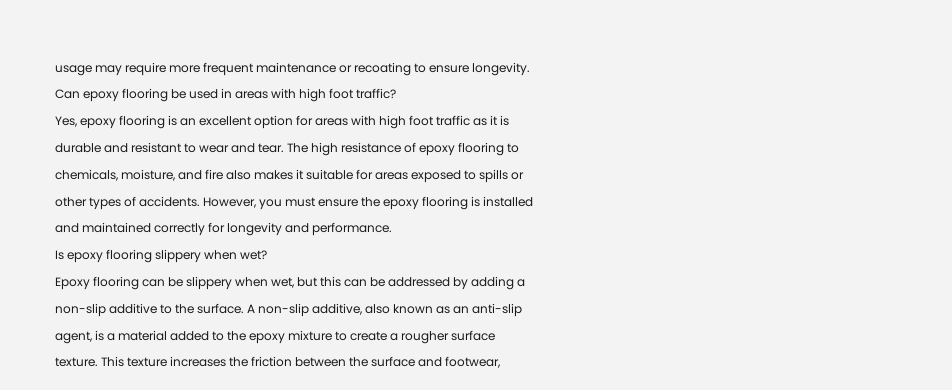usage may require more frequent maintenance or recoating to ensure longevity.
Can epoxy flooring be used in areas with high foot traffic?
Yes, epoxy flooring is an excellent option for areas with high foot traffic as it is durable and resistant to wear and tear. The high resistance of epoxy flooring to chemicals, moisture, and fire also makes it suitable for areas exposed to spills or other types of accidents. However, you must ensure the epoxy flooring is installed and maintained correctly for longevity and performance.
Is epoxy flooring slippery when wet?
Epoxy flooring can be slippery when wet, but this can be addressed by adding a non-slip additive to the surface. A non-slip additive, also known as an anti-slip agent, is a material added to the epoxy mixture to create a rougher surface texture. This texture increases the friction between the surface and footwear,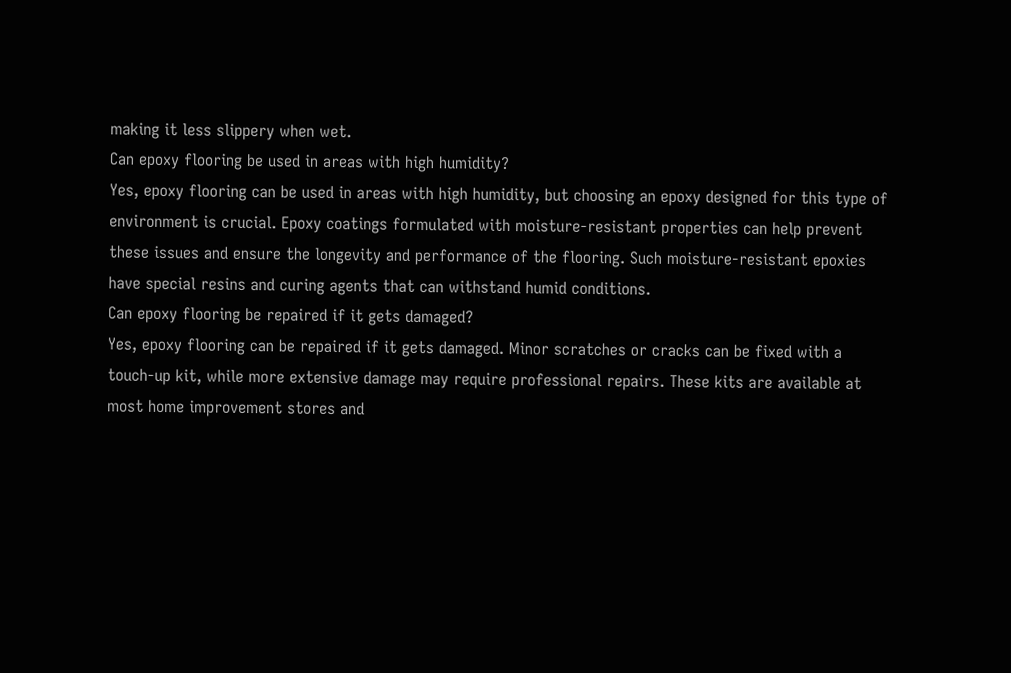making it less slippery when wet.
Can epoxy flooring be used in areas with high humidity?
Yes, epoxy flooring can be used in areas with high humidity, but choosing an epoxy designed for this type of environment is crucial. Epoxy coatings formulated with moisture-resistant properties can help prevent these issues and ensure the longevity and performance of the flooring. Such moisture-resistant epoxies have special resins and curing agents that can withstand humid conditions.
Can epoxy flooring be repaired if it gets damaged?
Yes, epoxy flooring can be repaired if it gets damaged. Minor scratches or cracks can be fixed with a touch-up kit, while more extensive damage may require professional repairs. These kits are available at most home improvement stores and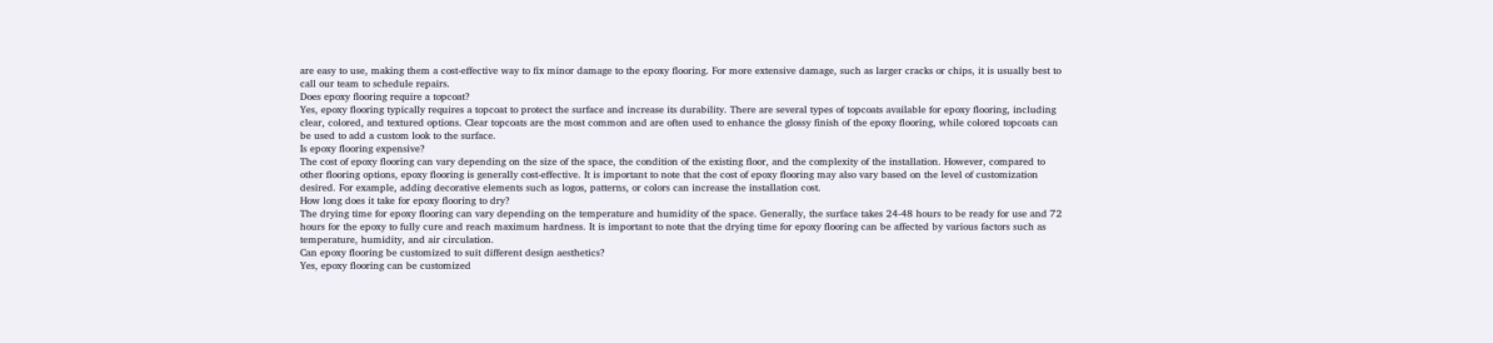are easy to use, making them a cost-effective way to fix minor damage to the epoxy flooring. For more extensive damage, such as larger cracks or chips, it is usually best to call our team to schedule repairs.
Does epoxy flooring require a topcoat?
Yes, epoxy flooring typically requires a topcoat to protect the surface and increase its durability. There are several types of topcoats available for epoxy flooring, including clear, colored, and textured options. Clear topcoats are the most common and are often used to enhance the glossy finish of the epoxy flooring, while colored topcoats can be used to add a custom look to the surface.
Is epoxy flooring expensive?
The cost of epoxy flooring can vary depending on the size of the space, the condition of the existing floor, and the complexity of the installation. However, compared to other flooring options, epoxy flooring is generally cost-effective. It is important to note that the cost of epoxy flooring may also vary based on the level of customization desired. For example, adding decorative elements such as logos, patterns, or colors can increase the installation cost.
How long does it take for epoxy flooring to dry?
The drying time for epoxy flooring can vary depending on the temperature and humidity of the space. Generally, the surface takes 24-48 hours to be ready for use and 72 hours for the epoxy to fully cure and reach maximum hardness. It is important to note that the drying time for epoxy flooring can be affected by various factors such as temperature, humidity, and air circulation.
Can epoxy flooring be customized to suit different design aesthetics?
Yes, epoxy flooring can be customized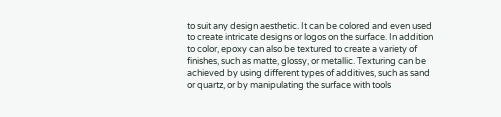to suit any design aesthetic. It can be colored and even used to create intricate designs or logos on the surface. In addition to color, epoxy can also be textured to create a variety of finishes, such as matte, glossy, or metallic. Texturing can be achieved by using different types of additives, such as sand or quartz, or by manipulating the surface with tools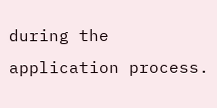during the application process.